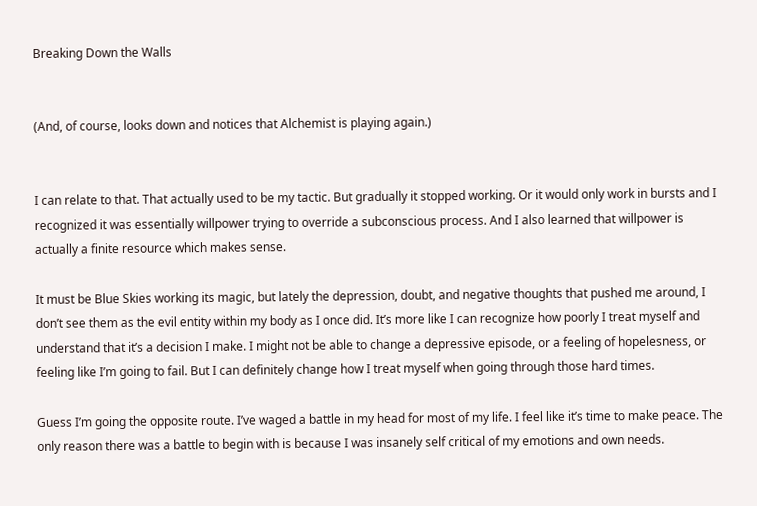Breaking Down the Walls


(And, of course, looks down and notices that Alchemist is playing again.)


I can relate to that. That actually used to be my tactic. But gradually it stopped working. Or it would only work in bursts and I recognized it was essentially willpower trying to override a subconscious process. And I also learned that willpower is actually a finite resource which makes sense.

It must be Blue Skies working its magic, but lately the depression, doubt, and negative thoughts that pushed me around, I don’t see them as the evil entity within my body as I once did. It’s more like I can recognize how poorly I treat myself and understand that it’s a decision I make. I might not be able to change a depressive episode, or a feeling of hopelesness, or feeling like I’m going to fail. But I can definitely change how I treat myself when going through those hard times.

Guess I’m going the opposite route. I’ve waged a battle in my head for most of my life. I feel like it’s time to make peace. The only reason there was a battle to begin with is because I was insanely self critical of my emotions and own needs.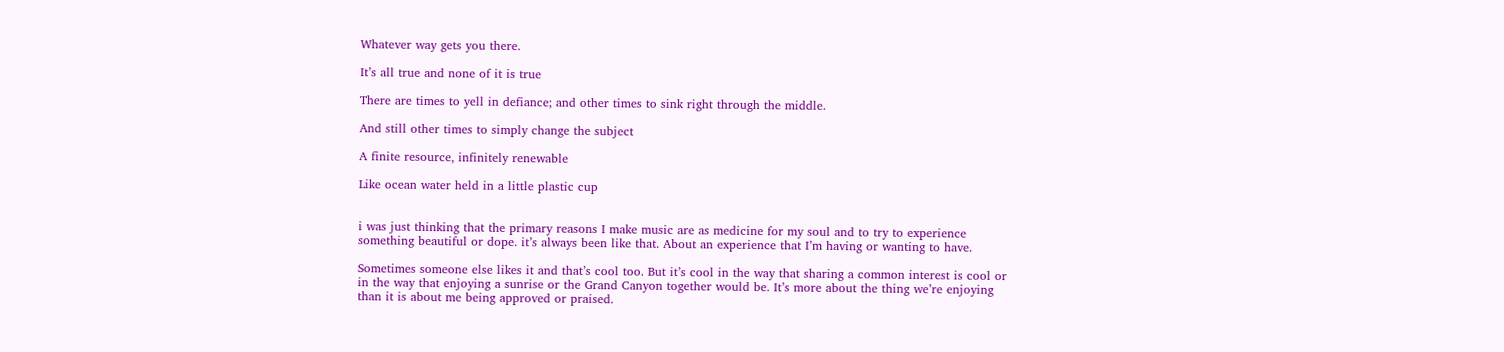Whatever way gets you there.

It’s all true and none of it is true

There are times to yell in defiance; and other times to sink right through the middle.

And still other times to simply change the subject

A finite resource, infinitely renewable

Like ocean water held in a little plastic cup


i was just thinking that the primary reasons I make music are as medicine for my soul and to try to experience something beautiful or dope. it’s always been like that. About an experience that I’m having or wanting to have.

Sometimes someone else likes it and that’s cool too. But it’s cool in the way that sharing a common interest is cool or in the way that enjoying a sunrise or the Grand Canyon together would be. It’s more about the thing we’re enjoying than it is about me being approved or praised.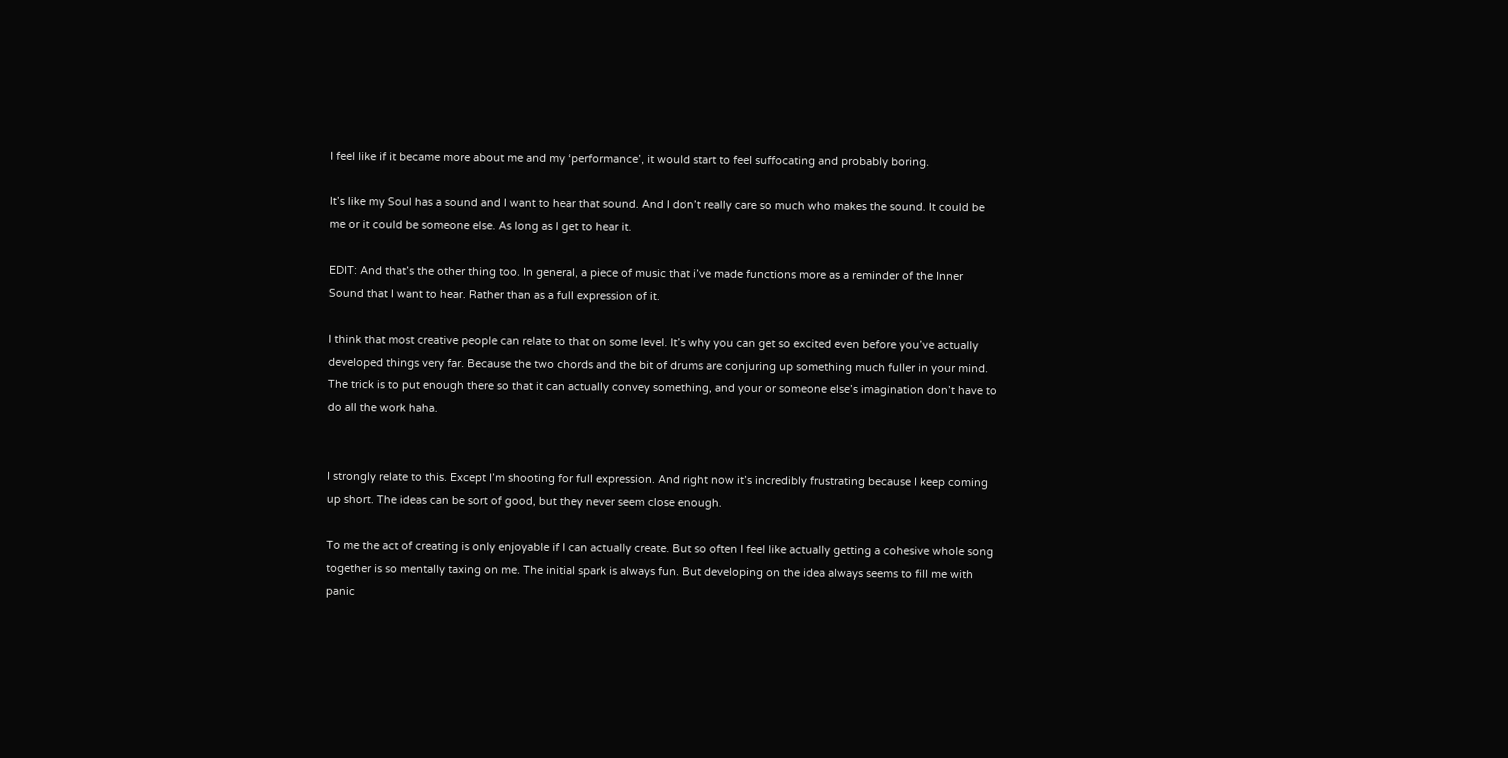I feel like if it became more about me and my ‘performance’, it would start to feel suffocating and probably boring.

It’s like my Soul has a sound and I want to hear that sound. And I don’t really care so much who makes the sound. It could be me or it could be someone else. As long as I get to hear it.

EDIT: And that’s the other thing too. In general, a piece of music that i’ve made functions more as a reminder of the Inner Sound that I want to hear. Rather than as a full expression of it.

I think that most creative people can relate to that on some level. It’s why you can get so excited even before you’ve actually developed things very far. Because the two chords and the bit of drums are conjuring up something much fuller in your mind. The trick is to put enough there so that it can actually convey something, and your or someone else’s imagination don’t have to do all the work haha.


I strongly relate to this. Except I’m shooting for full expression. And right now it’s incredibly frustrating because I keep coming up short. The ideas can be sort of good, but they never seem close enough.

To me the act of creating is only enjoyable if I can actually create. But so often I feel like actually getting a cohesive whole song together is so mentally taxing on me. The initial spark is always fun. But developing on the idea always seems to fill me with panic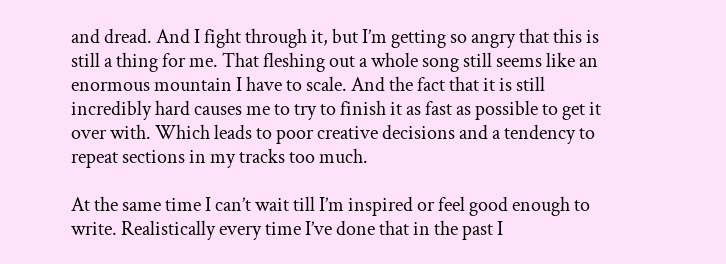and dread. And I fight through it, but I’m getting so angry that this is still a thing for me. That fleshing out a whole song still seems like an enormous mountain I have to scale. And the fact that it is still incredibly hard causes me to try to finish it as fast as possible to get it over with. Which leads to poor creative decisions and a tendency to repeat sections in my tracks too much.

At the same time I can’t wait till I’m inspired or feel good enough to write. Realistically every time I’ve done that in the past I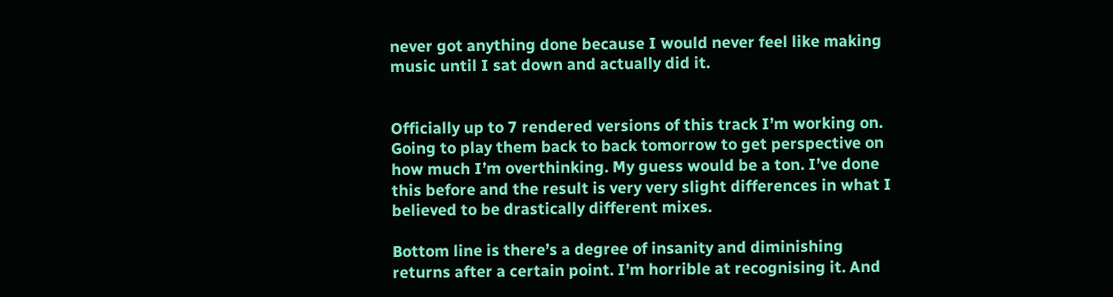never got anything done because I would never feel like making music until I sat down and actually did it.


Officially up to 7 rendered versions of this track I’m working on. Going to play them back to back tomorrow to get perspective on how much I’m overthinking. My guess would be a ton. I’ve done this before and the result is very very slight differences in what I believed to be drastically different mixes.

Bottom line is there’s a degree of insanity and diminishing returns after a certain point. I’m horrible at recognising it. And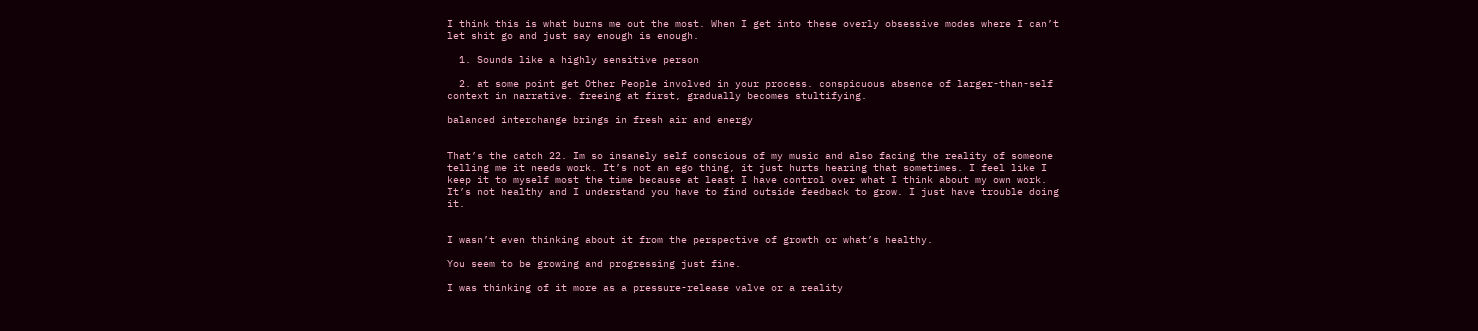I think this is what burns me out the most. When I get into these overly obsessive modes where I can’t let shit go and just say enough is enough.

  1. Sounds like a highly sensitive person

  2. at some point get Other People involved in your process. conspicuous absence of larger-than-self context in narrative. freeing at first, gradually becomes stultifying.

balanced interchange brings in fresh air and energy


That’s the catch 22. Im so insanely self conscious of my music and also facing the reality of someone telling me it needs work. It’s not an ego thing, it just hurts hearing that sometimes. I feel like I keep it to myself most the time because at least I have control over what I think about my own work. It’s not healthy and I understand you have to find outside feedback to grow. I just have trouble doing it.


I wasn’t even thinking about it from the perspective of growth or what’s healthy.

You seem to be growing and progressing just fine.

I was thinking of it more as a pressure-release valve or a reality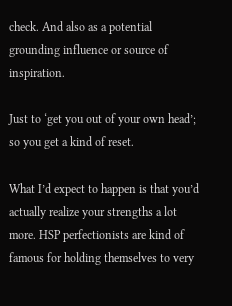check. And also as a potential grounding influence or source of inspiration.

Just to ‘get you out of your own head’; so you get a kind of reset.

What I’d expect to happen is that you’d actually realize your strengths a lot more. HSP perfectionists are kind of famous for holding themselves to very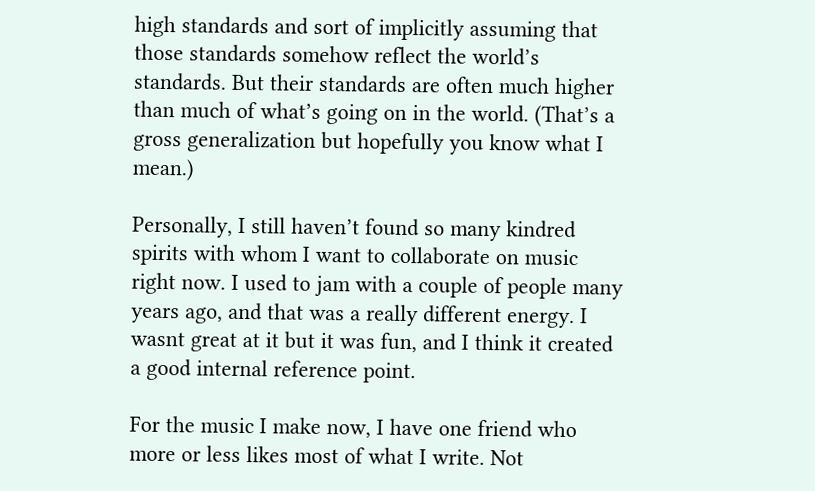high standards and sort of implicitly assuming that those standards somehow reflect the world’s standards. But their standards are often much higher than much of what’s going on in the world. (That’s a gross generalization but hopefully you know what I mean.)

Personally, I still haven’t found so many kindred spirits with whom I want to collaborate on music right now. I used to jam with a couple of people many years ago, and that was a really different energy. I wasnt great at it but it was fun, and I think it created a good internal reference point.

For the music I make now, I have one friend who more or less likes most of what I write. Not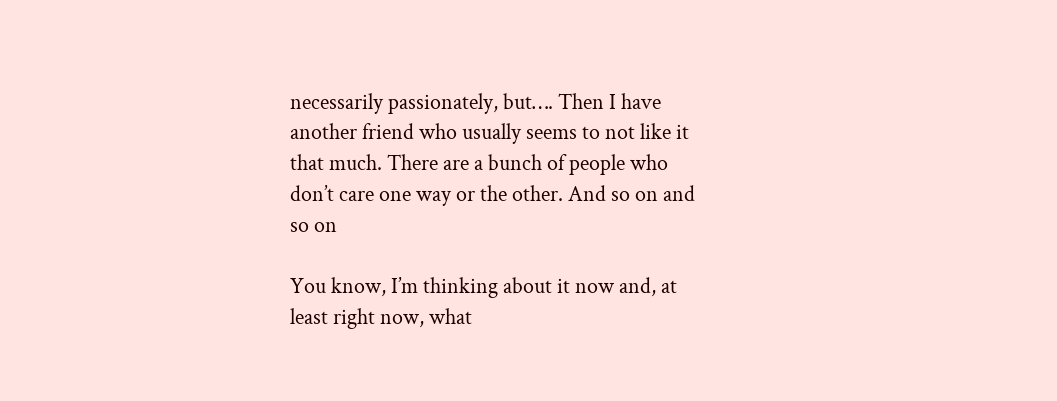necessarily passionately, but…. Then I have another friend who usually seems to not like it that much. There are a bunch of people who don’t care one way or the other. And so on and so on

You know, I’m thinking about it now and, at least right now, what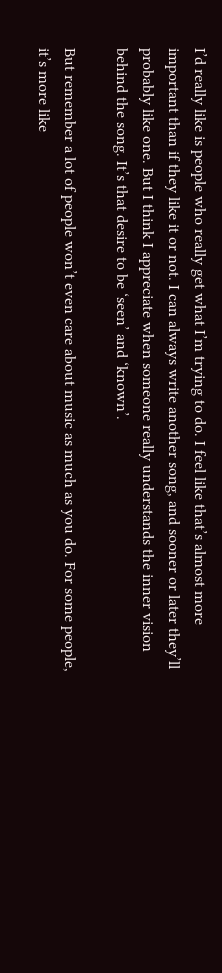I’d really like is people who really get what I’m trying to do. I feel like that’s almost more important than if they like it or not. I can always write another song, and sooner or later they’ll probably like one. But I think I appreciate when someone really understands the inner vision behind the song. It’s that desire to be ‘seen’ and ‘known’.

But remember a lot of people won’t even care about music as much as you do. For some people, it’s more like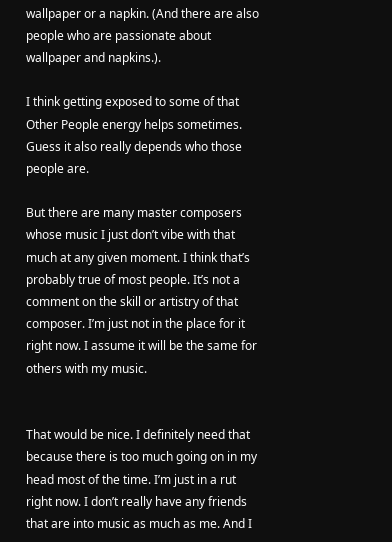wallpaper or a napkin. (And there are also people who are passionate about wallpaper and napkins.).

I think getting exposed to some of that Other People energy helps sometimes. Guess it also really depends who those people are.

But there are many master composers whose music I just don’t vibe with that much at any given moment. I think that’s probably true of most people. It’s not a comment on the skill or artistry of that composer. I’m just not in the place for it right now. I assume it will be the same for others with my music.


That would be nice. I definitely need that because there is too much going on in my head most of the time. I’m just in a rut right now. I don’t really have any friends that are into music as much as me. And I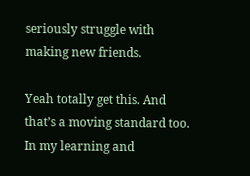seriously struggle with making new friends.

Yeah totally get this. And that’s a moving standard too. In my learning and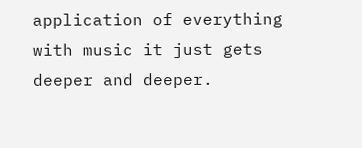application of everything with music it just gets deeper and deeper.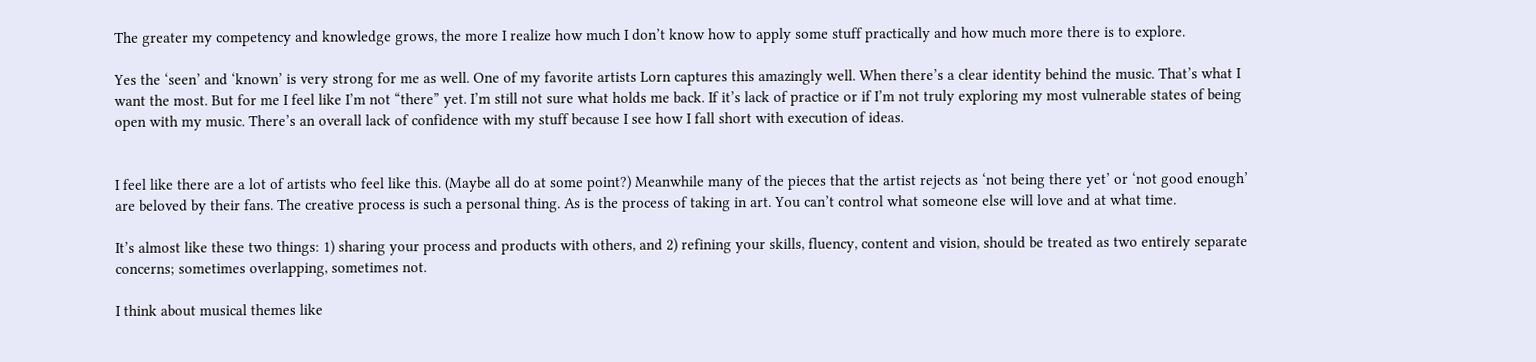The greater my competency and knowledge grows, the more I realize how much I don’t know how to apply some stuff practically and how much more there is to explore.

Yes the ‘seen’ and ‘known’ is very strong for me as well. One of my favorite artists Lorn captures this amazingly well. When there’s a clear identity behind the music. That’s what I want the most. But for me I feel like I’m not “there” yet. I’m still not sure what holds me back. If it’s lack of practice or if I’m not truly exploring my most vulnerable states of being open with my music. There’s an overall lack of confidence with my stuff because I see how I fall short with execution of ideas.


I feel like there are a lot of artists who feel like this. (Maybe all do at some point?) Meanwhile many of the pieces that the artist rejects as ‘not being there yet’ or ‘not good enough’ are beloved by their fans. The creative process is such a personal thing. As is the process of taking in art. You can’t control what someone else will love and at what time.

It’s almost like these two things: 1) sharing your process and products with others, and 2) refining your skills, fluency, content and vision, should be treated as two entirely separate concerns; sometimes overlapping, sometimes not.

I think about musical themes like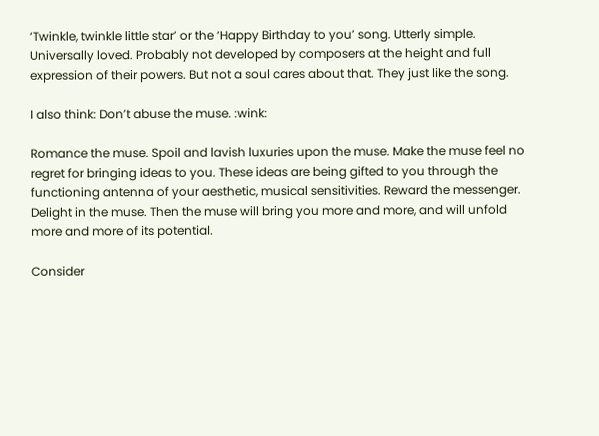‘Twinkle, twinkle little star’ or the ‘Happy Birthday to you’ song. Utterly simple. Universally loved. Probably not developed by composers at the height and full expression of their powers. But not a soul cares about that. They just like the song.

I also think: Don’t abuse the muse. :wink:

Romance the muse. Spoil and lavish luxuries upon the muse. Make the muse feel no regret for bringing ideas to you. These ideas are being gifted to you through the functioning antenna of your aesthetic, musical sensitivities. Reward the messenger. Delight in the muse. Then the muse will bring you more and more, and will unfold more and more of its potential.

Consider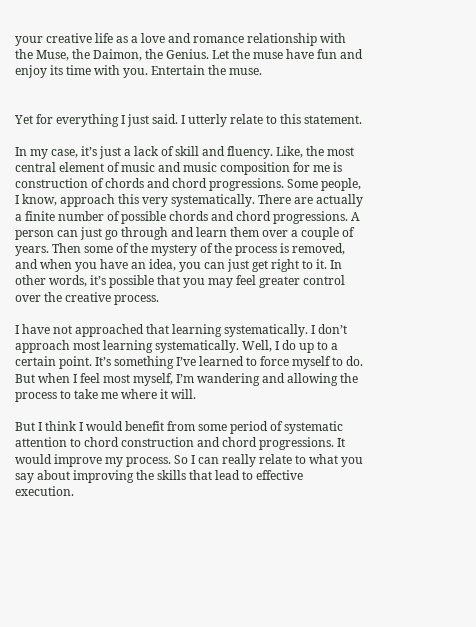your creative life as a love and romance relationship with the Muse, the Daimon, the Genius. Let the muse have fun and enjoy its time with you. Entertain the muse.


Yet for everything I just said. I utterly relate to this statement.

In my case, it’s just a lack of skill and fluency. Like, the most central element of music and music composition for me is construction of chords and chord progressions. Some people, I know, approach this very systematically. There are actually a finite number of possible chords and chord progressions. A person can just go through and learn them over a couple of years. Then some of the mystery of the process is removed, and when you have an idea, you can just get right to it. In other words, it’s possible that you may feel greater control over the creative process.

I have not approached that learning systematically. I don’t approach most learning systematically. Well, I do up to a certain point. It’s something I’ve learned to force myself to do. But when I feel most myself, I’m wandering and allowing the process to take me where it will.

But I think I would benefit from some period of systematic attention to chord construction and chord progressions. It would improve my process. So I can really relate to what you say about improving the skills that lead to effective execution.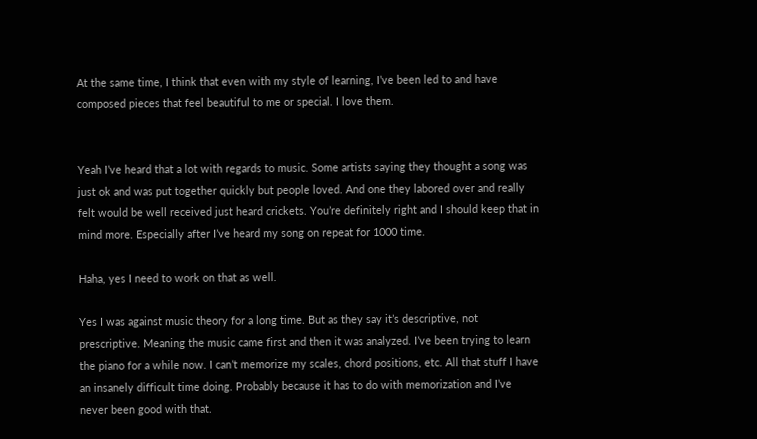At the same time, I think that even with my style of learning, I’ve been led to and have composed pieces that feel beautiful to me or special. I love them.


Yeah I’ve heard that a lot with regards to music. Some artists saying they thought a song was just ok and was put together quickly but people loved. And one they labored over and really felt would be well received just heard crickets. You’re definitely right and I should keep that in mind more. Especially after I’ve heard my song on repeat for 1000 time.

Haha, yes I need to work on that as well.

Yes I was against music theory for a long time. But as they say it’s descriptive, not prescriptive. Meaning the music came first and then it was analyzed. I’ve been trying to learn the piano for a while now. I can’t memorize my scales, chord positions, etc. All that stuff I have an insanely difficult time doing. Probably because it has to do with memorization and I’ve never been good with that.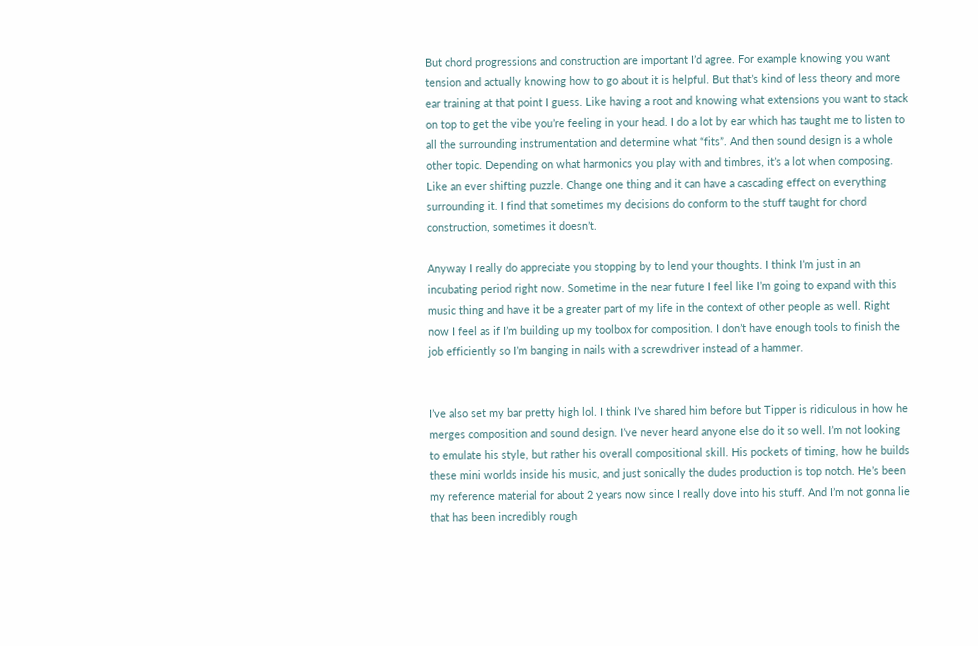But chord progressions and construction are important I’d agree. For example knowing you want tension and actually knowing how to go about it is helpful. But that’s kind of less theory and more ear training at that point I guess. Like having a root and knowing what extensions you want to stack on top to get the vibe you’re feeling in your head. I do a lot by ear which has taught me to listen to all the surrounding instrumentation and determine what “fits”. And then sound design is a whole other topic. Depending on what harmonics you play with and timbres, it’s a lot when composing. Like an ever shifting puzzle. Change one thing and it can have a cascading effect on everything surrounding it. I find that sometimes my decisions do conform to the stuff taught for chord construction, sometimes it doesn’t.

Anyway I really do appreciate you stopping by to lend your thoughts. I think I’m just in an incubating period right now. Sometime in the near future I feel like I’m going to expand with this music thing and have it be a greater part of my life in the context of other people as well. Right now I feel as if I’m building up my toolbox for composition. I don’t have enough tools to finish the job efficiently so I’m banging in nails with a screwdriver instead of a hammer.


I’ve also set my bar pretty high lol. I think I’ve shared him before but Tipper is ridiculous in how he merges composition and sound design. I’ve never heard anyone else do it so well. I’m not looking to emulate his style, but rather his overall compositional skill. His pockets of timing, how he builds these mini worlds inside his music, and just sonically the dudes production is top notch. He’s been my reference material for about 2 years now since I really dove into his stuff. And I’m not gonna lie that has been incredibly rough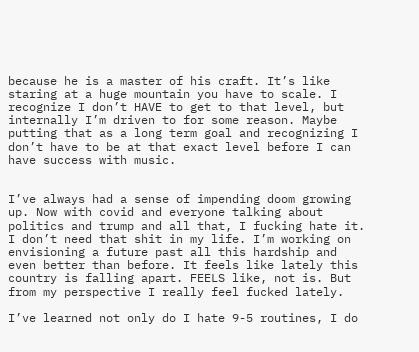because he is a master of his craft. It’s like staring at a huge mountain you have to scale. I recognize I don’t HAVE to get to that level, but internally I’m driven to for some reason. Maybe putting that as a long term goal and recognizing I don’t have to be at that exact level before I can have success with music.


I’ve always had a sense of impending doom growing up. Now with covid and everyone talking about politics and trump and all that, I fucking hate it. I don’t need that shit in my life. I’m working on envisioning a future past all this hardship and even better than before. It feels like lately this country is falling apart. FEELS like, not is. But from my perspective I really feel fucked lately.

I’ve learned not only do I hate 9-5 routines, I do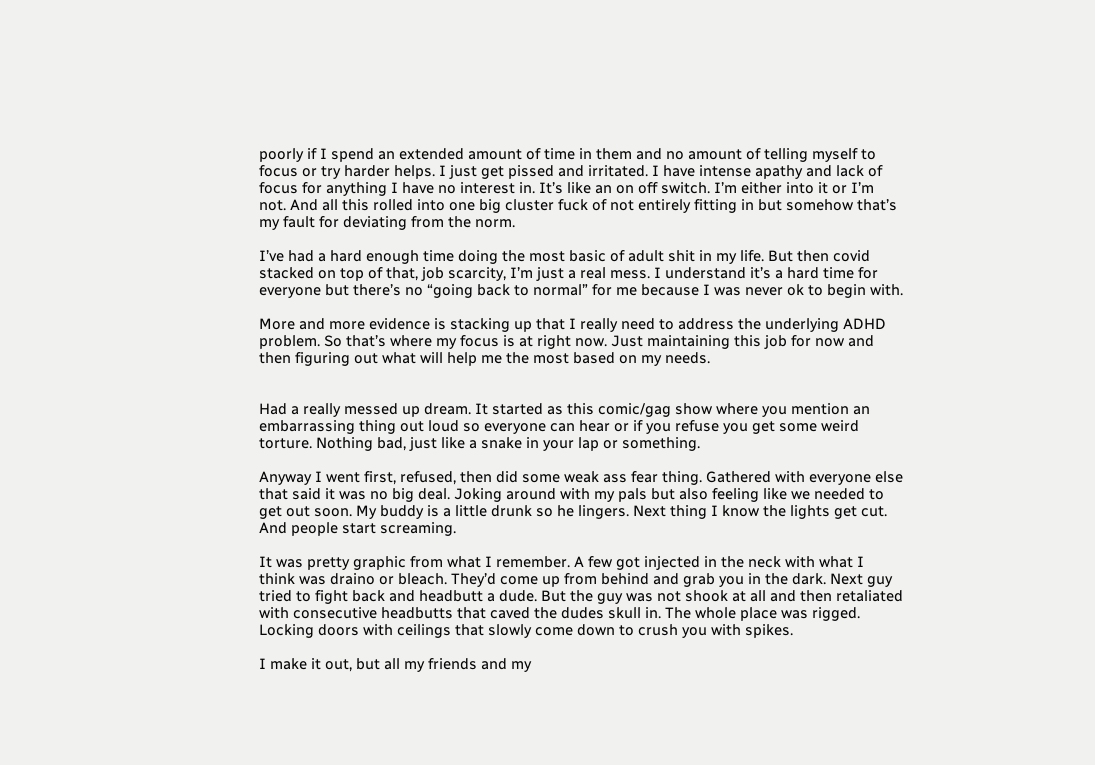poorly if I spend an extended amount of time in them and no amount of telling myself to focus or try harder helps. I just get pissed and irritated. I have intense apathy and lack of focus for anything I have no interest in. It’s like an on off switch. I’m either into it or I’m not. And all this rolled into one big cluster fuck of not entirely fitting in but somehow that’s my fault for deviating from the norm.

I’ve had a hard enough time doing the most basic of adult shit in my life. But then covid stacked on top of that, job scarcity, I’m just a real mess. I understand it’s a hard time for everyone but there’s no “going back to normal” for me because I was never ok to begin with.

More and more evidence is stacking up that I really need to address the underlying ADHD problem. So that’s where my focus is at right now. Just maintaining this job for now and then figuring out what will help me the most based on my needs.


Had a really messed up dream. It started as this comic/gag show where you mention an embarrassing thing out loud so everyone can hear or if you refuse you get some weird torture. Nothing bad, just like a snake in your lap or something.

Anyway I went first, refused, then did some weak ass fear thing. Gathered with everyone else that said it was no big deal. Joking around with my pals but also feeling like we needed to get out soon. My buddy is a little drunk so he lingers. Next thing I know the lights get cut. And people start screaming.

It was pretty graphic from what I remember. A few got injected in the neck with what I think was draino or bleach. They’d come up from behind and grab you in the dark. Next guy tried to fight back and headbutt a dude. But the guy was not shook at all and then retaliated with consecutive headbutts that caved the dudes skull in. The whole place was rigged. Locking doors with ceilings that slowly come down to crush you with spikes.

I make it out, but all my friends and my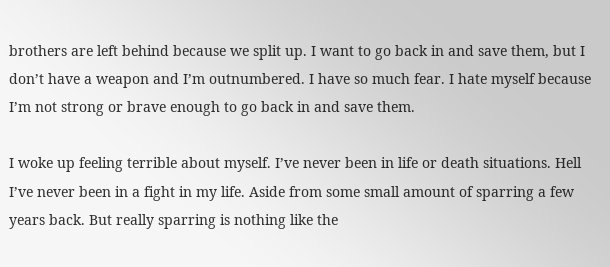brothers are left behind because we split up. I want to go back in and save them, but I don’t have a weapon and I’m outnumbered. I have so much fear. I hate myself because I’m not strong or brave enough to go back in and save them.

I woke up feeling terrible about myself. I’ve never been in life or death situations. Hell I’ve never been in a fight in my life. Aside from some small amount of sparring a few years back. But really sparring is nothing like the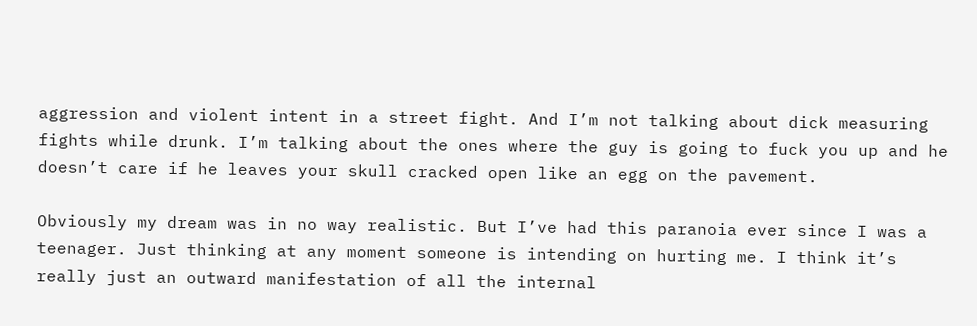aggression and violent intent in a street fight. And I’m not talking about dick measuring fights while drunk. I’m talking about the ones where the guy is going to fuck you up and he doesn’t care if he leaves your skull cracked open like an egg on the pavement.

Obviously my dream was in no way realistic. But I’ve had this paranoia ever since I was a teenager. Just thinking at any moment someone is intending on hurting me. I think it’s really just an outward manifestation of all the internal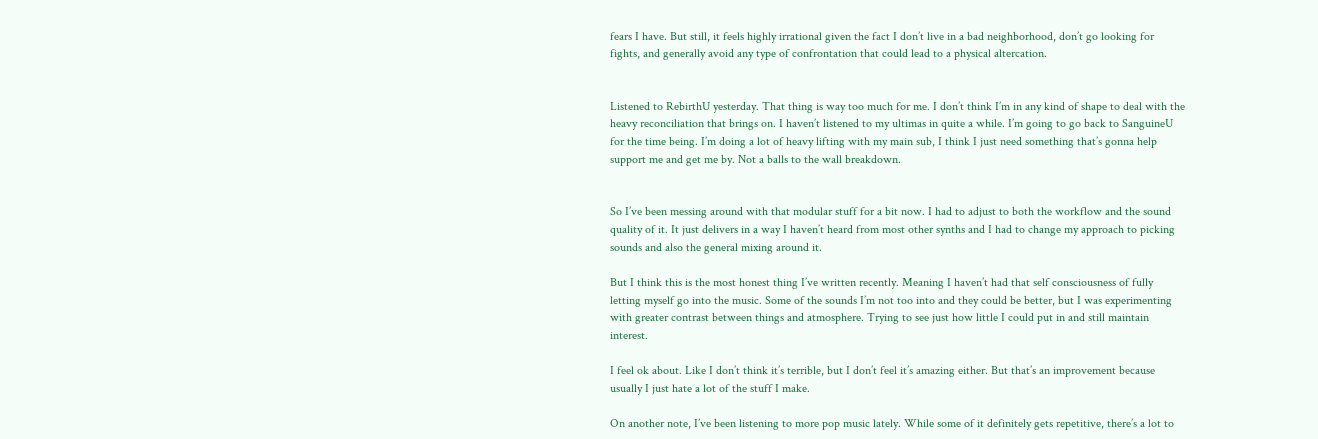fears I have. But still, it feels highly irrational given the fact I don’t live in a bad neighborhood, don’t go looking for fights, and generally avoid any type of confrontation that could lead to a physical altercation.


Listened to RebirthU yesterday. That thing is way too much for me. I don’t think I’m in any kind of shape to deal with the heavy reconciliation that brings on. I haven’t listened to my ultimas in quite a while. I’m going to go back to SanguineU for the time being. I’m doing a lot of heavy lifting with my main sub, I think I just need something that’s gonna help support me and get me by. Not a balls to the wall breakdown.


So I’ve been messing around with that modular stuff for a bit now. I had to adjust to both the workflow and the sound quality of it. It just delivers in a way I haven’t heard from most other synths and I had to change my approach to picking sounds and also the general mixing around it.

But I think this is the most honest thing I’ve written recently. Meaning I haven’t had that self consciousness of fully letting myself go into the music. Some of the sounds I’m not too into and they could be better, but I was experimenting with greater contrast between things and atmosphere. Trying to see just how little I could put in and still maintain interest.

I feel ok about. Like I don’t think it’s terrible, but I don’t feel it’s amazing either. But that’s an improvement because usually I just hate a lot of the stuff I make.

On another note, I’ve been listening to more pop music lately. While some of it definitely gets repetitive, there’s a lot to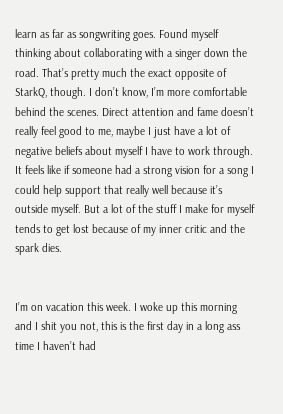learn as far as songwriting goes. Found myself thinking about collaborating with a singer down the road. That’s pretty much the exact opposite of StarkQ, though. I don’t know, I’m more comfortable behind the scenes. Direct attention and fame doesn’t really feel good to me, maybe I just have a lot of negative beliefs about myself I have to work through. It feels like if someone had a strong vision for a song I could help support that really well because it’s outside myself. But a lot of the stuff I make for myself tends to get lost because of my inner critic and the spark dies.


I’m on vacation this week. I woke up this morning and I shit you not, this is the first day in a long ass time I haven’t had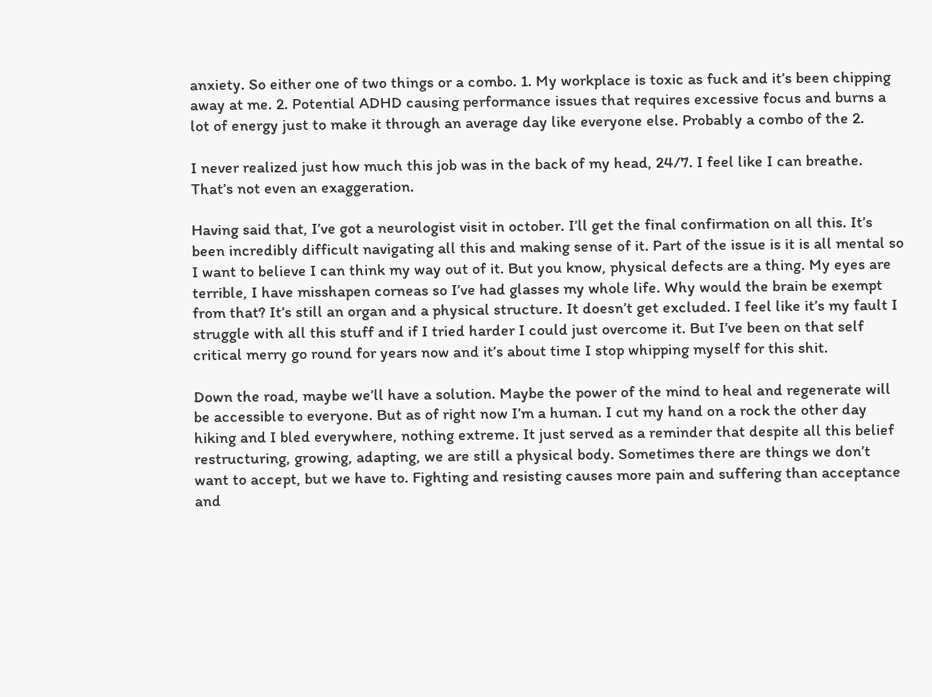anxiety. So either one of two things or a combo. 1. My workplace is toxic as fuck and it’s been chipping away at me. 2. Potential ADHD causing performance issues that requires excessive focus and burns a lot of energy just to make it through an average day like everyone else. Probably a combo of the 2.

I never realized just how much this job was in the back of my head, 24/7. I feel like I can breathe. That’s not even an exaggeration.

Having said that, I’ve got a neurologist visit in october. I’ll get the final confirmation on all this. It’s been incredibly difficult navigating all this and making sense of it. Part of the issue is it is all mental so I want to believe I can think my way out of it. But you know, physical defects are a thing. My eyes are terrible, I have misshapen corneas so I’ve had glasses my whole life. Why would the brain be exempt from that? It’s still an organ and a physical structure. It doesn’t get excluded. I feel like it’s my fault I struggle with all this stuff and if I tried harder I could just overcome it. But I’ve been on that self critical merry go round for years now and it’s about time I stop whipping myself for this shit.

Down the road, maybe we’ll have a solution. Maybe the power of the mind to heal and regenerate will be accessible to everyone. But as of right now I’m a human. I cut my hand on a rock the other day hiking and I bled everywhere, nothing extreme. It just served as a reminder that despite all this belief restructuring, growing, adapting, we are still a physical body. Sometimes there are things we don’t want to accept, but we have to. Fighting and resisting causes more pain and suffering than acceptance and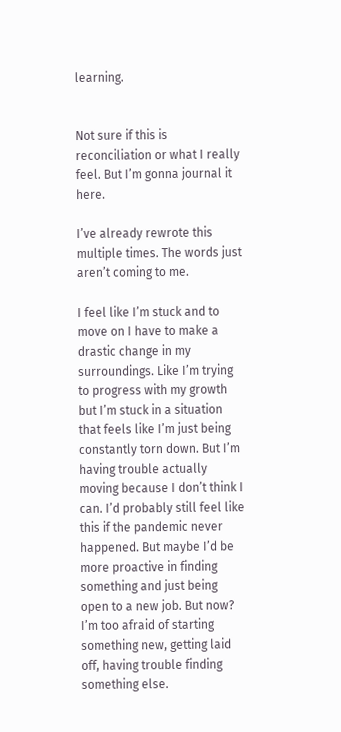learning.


Not sure if this is reconciliation or what I really feel. But I’m gonna journal it here.

I’ve already rewrote this multiple times. The words just aren’t coming to me.

I feel like I’m stuck and to move on I have to make a drastic change in my surroundings. Like I’m trying to progress with my growth but I’m stuck in a situation that feels like I’m just being constantly torn down. But I’m having trouble actually moving because I don’t think I can. I’d probably still feel like this if the pandemic never happened. But maybe I’d be more proactive in finding something and just being open to a new job. But now? I’m too afraid of starting something new, getting laid off, having trouble finding something else.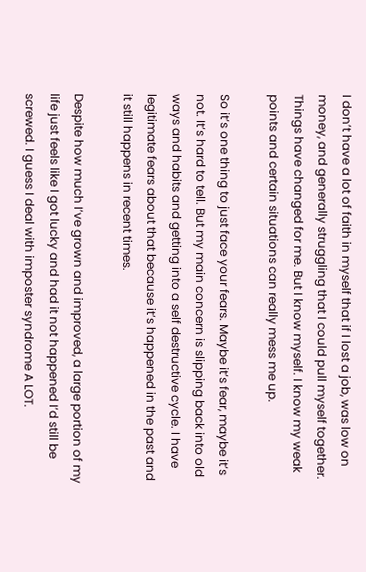I don’t have a lot of faith in myself that if I lost a job, was low on money, and generally struggling that I could pull myself together. Things have changed for me. But I know myself. I know my weak points and certain situations can really mess me up.

So it’s one thing to just face your fears. Maybe it’s fear, maybe it’s not. It’s hard to tell. But my main concern is slipping back into old ways and habits and getting into a self destructive cycle. I have legitimate fears about that because it’s happened in the past and it still happens in recent times.

Despite how much I’ve grown and improved, a large portion of my life just feels like I got lucky and had it not happened I’d still be screwed. I guess I deal with imposter syndrome A LOT.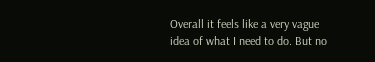Overall it feels like a very vague idea of what I need to do. But no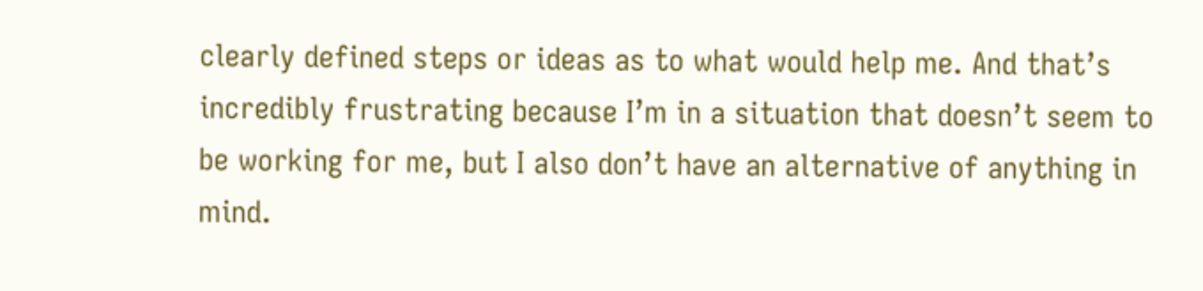clearly defined steps or ideas as to what would help me. And that’s incredibly frustrating because I’m in a situation that doesn’t seem to be working for me, but I also don’t have an alternative of anything in mind.